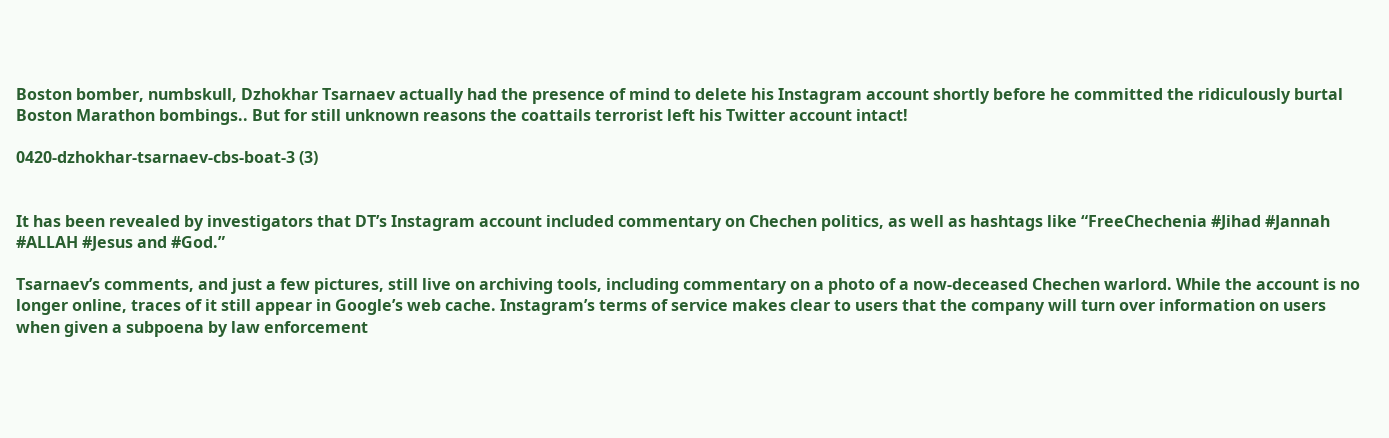Boston bomber, numbskull, Dzhokhar Tsarnaev actually had the presence of mind to delete his Instagram account shortly before he committed the ridiculously burtal Boston Marathon bombings.. But for still unknown reasons the coattails terrorist left his Twitter account intact!

0420-dzhokhar-tsarnaev-cbs-boat-3 (3)


It has been revealed by investigators that DT’s Instagram account included commentary on Chechen politics, as well as hashtags like “FreeChechenia #Jihad #Jannah #ALLAH #Jesus and #God.”

Tsarnaev’s comments, and just a few pictures, still live on archiving tools, including commentary on a photo of a now-deceased Chechen warlord. While the account is no longer online, traces of it still appear in Google’s web cache. Instagram’s terms of service makes clear to users that the company will turn over information on users when given a subpoena by law enforcement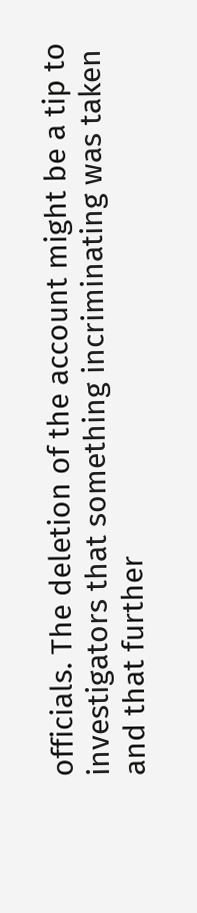officials. The deletion of the account might be a tip to investigators that something incriminating was taken and that further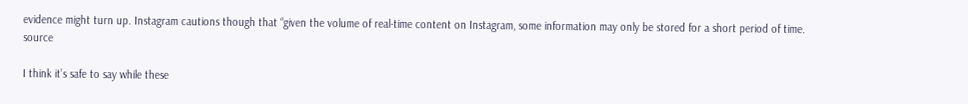evidence might turn up. Instagram cautions though that “given the volume of real-time content on Instagram, some information may only be stored for a short period of time. source

I think it’s safe to say while these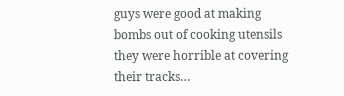guys were good at making bombs out of cooking utensils they were horrible at covering their tracks…